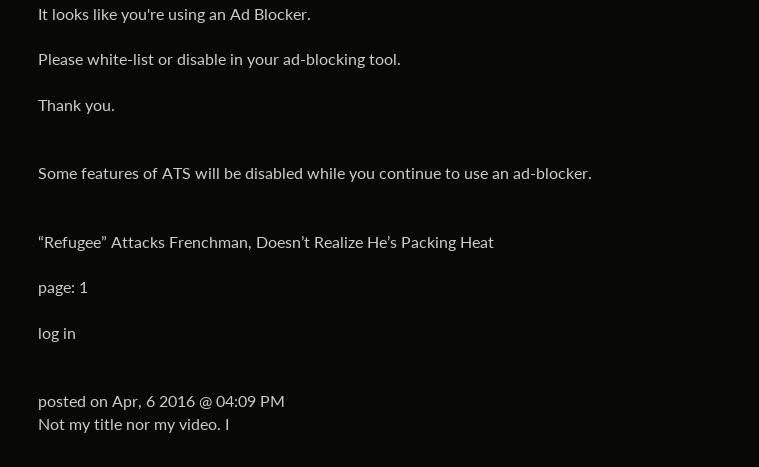It looks like you're using an Ad Blocker.

Please white-list or disable in your ad-blocking tool.

Thank you.


Some features of ATS will be disabled while you continue to use an ad-blocker.


“Refugee” Attacks Frenchman, Doesn’t Realize He’s Packing Heat

page: 1

log in


posted on Apr, 6 2016 @ 04:09 PM
Not my title nor my video. I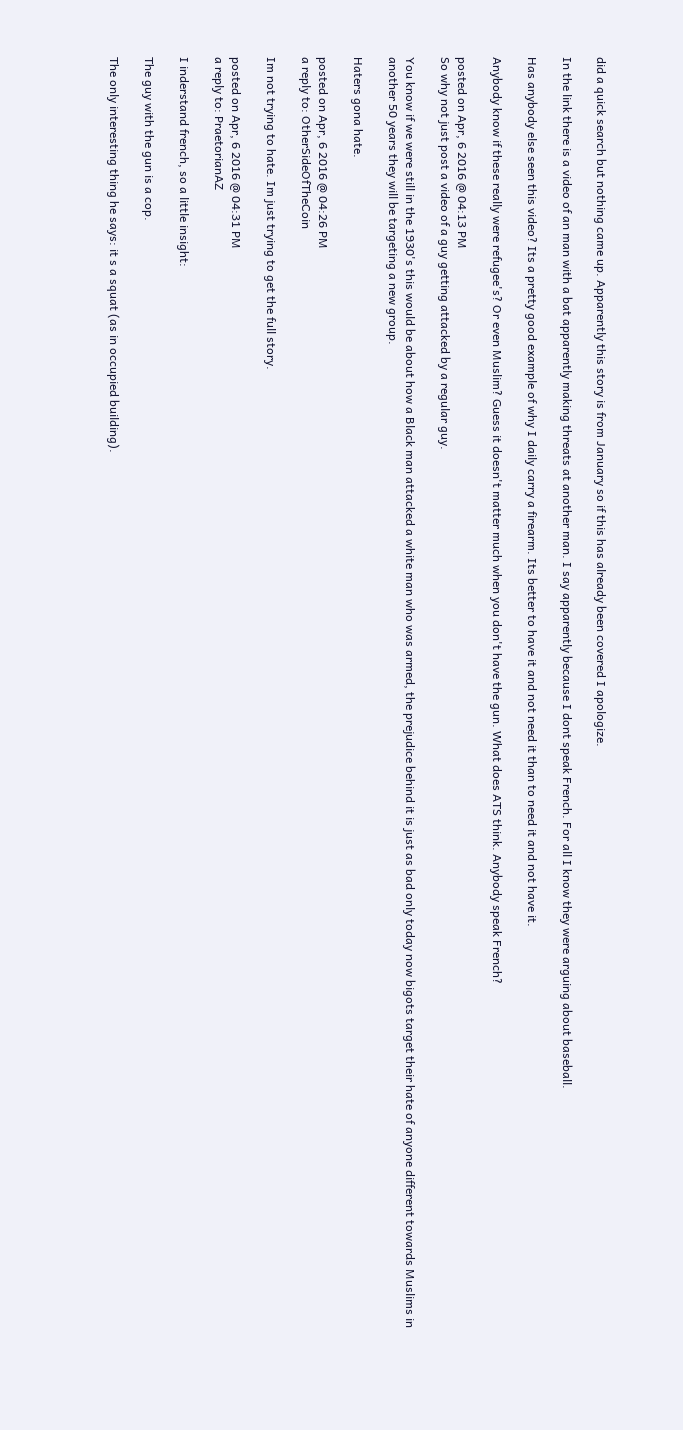did a quick search but nothing came up. Apparently this story is from January so if this has already been covered I apologize.

In the link there is a video of an man with a bat apparently making threats at another man. I say apparently because I dont speak French. For all I know they were arguing about baseball.

Has anybody else seen this video? Its a pretty good example of why I daily carry a firearm. Its better to have it and not need it than to need it and not have it.

Anybody know if these really were refugee's? Or even Muslim? Guess it doesn't matter much when you don't have the gun. What does ATS think. Anybody speak French?

posted on Apr, 6 2016 @ 04:13 PM
So why not just post a video of a guy getting attacked by a regular guy.

You know if we were still in the 1930's this would be about how a Black man attacked a white man who was armed, the prejudice behind it is just as bad only today now bigots target their hate of anyone different towards Muslims in another 50 years they will be targeting a new group.

Haters gona hate.

posted on Apr, 6 2016 @ 04:26 PM
a reply to: OtherSideOfTheCoin

Im not trying to hate. Im just trying to get the full story.

posted on Apr, 6 2016 @ 04:31 PM
a reply to: PraetorianAZ

I inderstand french, so a little insight:

The guy with the gun is a cop.

The only interesting thing he says: it s a squat (as in occupied building).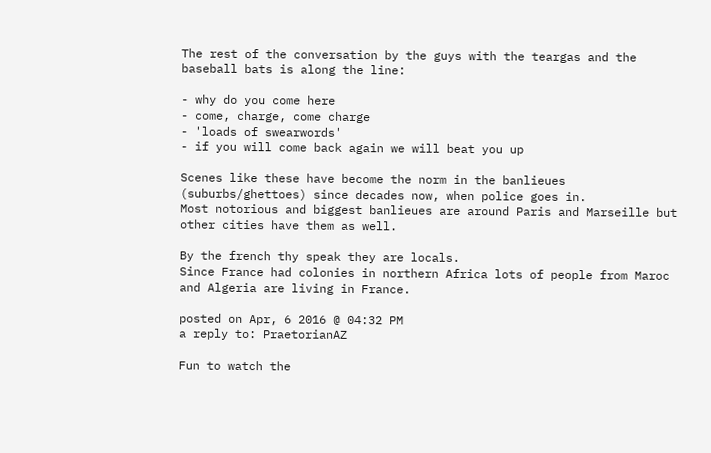The rest of the conversation by the guys with the teargas and the baseball bats is along the line:

- why do you come here
- come, charge, come charge
- 'loads of swearwords'
- if you will come back again we will beat you up

Scenes like these have become the norm in the banlieues (suburbs/ghettoes) since decades now, when police goes in.
Most notorious and biggest banlieues are around Paris and Marseille but other cities have them as well.

By the french thy speak they are locals.
Since France had colonies in northern Africa lots of people from Maroc and Algeria are living in France.

posted on Apr, 6 2016 @ 04:32 PM
a reply to: PraetorianAZ

Fun to watch the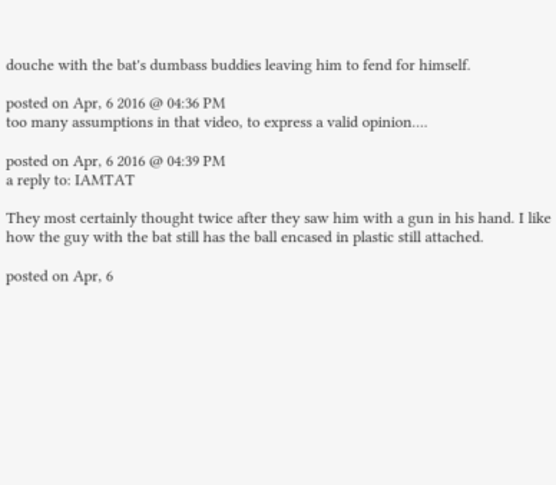douche with the bat's dumbass buddies leaving him to fend for himself.

posted on Apr, 6 2016 @ 04:36 PM
too many assumptions in that video, to express a valid opinion....

posted on Apr, 6 2016 @ 04:39 PM
a reply to: IAMTAT

They most certainly thought twice after they saw him with a gun in his hand. I like how the guy with the bat still has the ball encased in plastic still attached.

posted on Apr, 6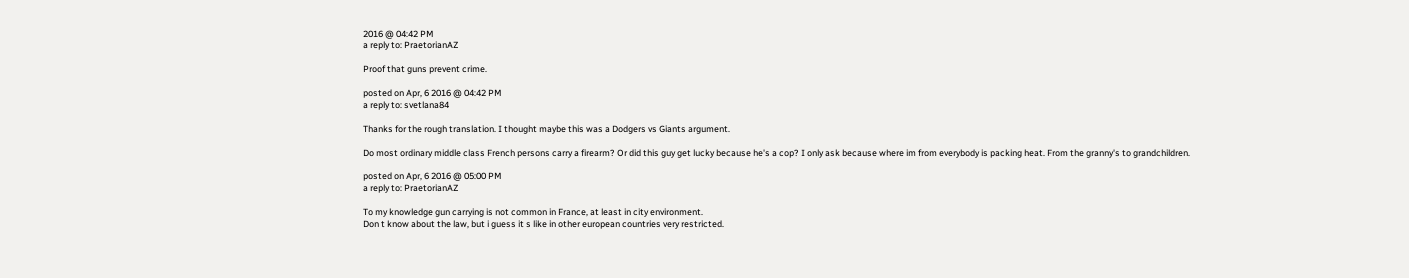2016 @ 04:42 PM
a reply to: PraetorianAZ

Proof that guns prevent crime.

posted on Apr, 6 2016 @ 04:42 PM
a reply to: svetlana84

Thanks for the rough translation. I thought maybe this was a Dodgers vs Giants argument.

Do most ordinary middle class French persons carry a firearm? Or did this guy get lucky because he's a cop? I only ask because where im from everybody is packing heat. From the granny's to grandchildren.

posted on Apr, 6 2016 @ 05:00 PM
a reply to: PraetorianAZ

To my knowledge gun carrying is not common in France, at least in city environment.
Don t know about the law, but i guess it s like in other european countries very restricted.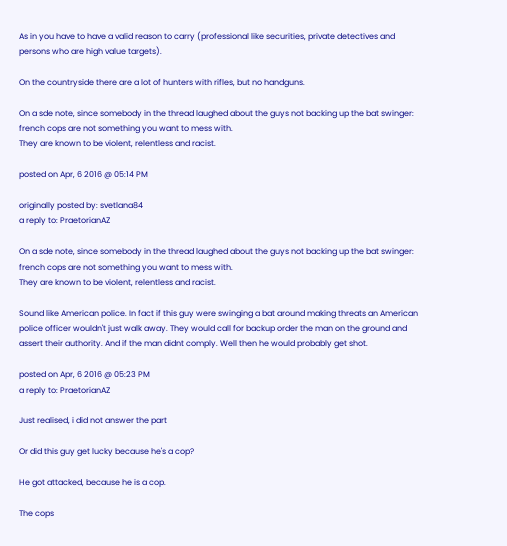As in you have to have a valid reason to carry (professional like securities, private detectives and persons who are high value targets).

On the countryside there are a lot of hunters with rifles, but no handguns.

On a sde note, since somebody in the thread laughed about the guys not backing up the bat swinger: french cops are not something you want to mess with.
They are known to be violent, relentless and racist.

posted on Apr, 6 2016 @ 05:14 PM

originally posted by: svetlana84
a reply to: PraetorianAZ

On a sde note, since somebody in the thread laughed about the guys not backing up the bat swinger: french cops are not something you want to mess with.
They are known to be violent, relentless and racist.

Sound like American police. In fact if this guy were swinging a bat around making threats an American police officer wouldn't just walk away. They would call for backup order the man on the ground and assert their authority. And if the man didnt comply. Well then he would probably get shot.

posted on Apr, 6 2016 @ 05:23 PM
a reply to: PraetorianAZ

Just realised, i did not answer the part

Or did this guy get lucky because he's a cop?

He got attacked, because he is a cop.

The cops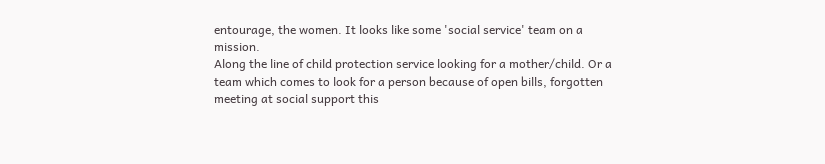entourage, the women. It looks like some 'social service' team on a mission.
Along the line of child protection service looking for a mother/child. Or a team which comes to look for a person because of open bills, forgotten meeting at social support this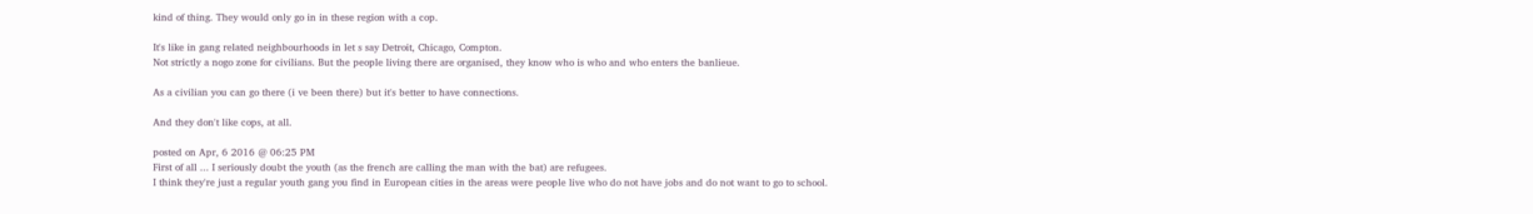kind of thing. They would only go in in these region with a cop.

It's like in gang related neighbourhoods in let s say Detroit, Chicago, Compton.
Not strictly a nogo zone for civilians. But the people living there are organised, they know who is who and who enters the banlieue.

As a civilian you can go there (i ve been there) but it's better to have connections.

And they don't like cops, at all.

posted on Apr, 6 2016 @ 06:25 PM
First of all ... I seriously doubt the youth (as the french are calling the man with the bat) are refugees.
I think they're just a regular youth gang you find in European cities in the areas were people live who do not have jobs and do not want to go to school.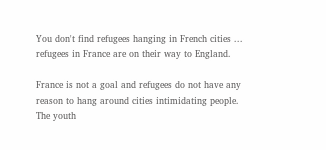You don't find refugees hanging in French cities ... refugees in France are on their way to England.

France is not a goal and refugees do not have any reason to hang around cities intimidating people.
The youth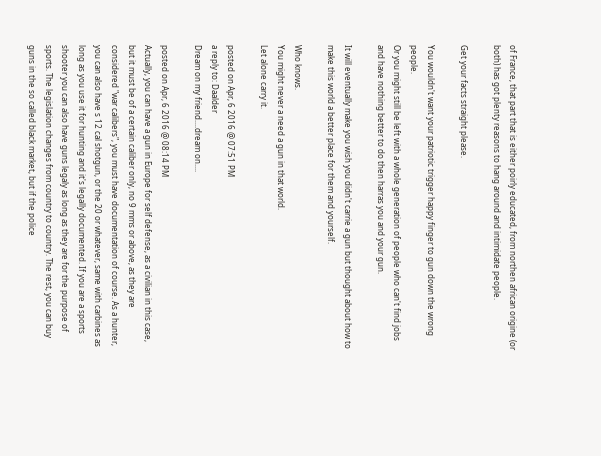of France, that part that is either poirly educated, from northen african origine (or both) has got plenty reasons to hang around and intimidate people.

Get your facts straight please.

You wouldn't want your patriotic trigger happy finger to gun down the wrong people.
Or you might still be left with a whole generation of people who can't find jobs and have nothing better to do then harras you and your gun.

It will eventually make you wish you didn't carrie a gun but thought about how to make this world a better place for them and yourself.

Who knows.
You might never a need a gun in that world.
Let alone carry it.

posted on Apr, 6 2016 @ 07:51 PM
a reply to: Daalder
Dream on my friend....dream on....

posted on Apr, 6 2016 @ 08:14 PM
Actually, you can have a gun in Europe for self defense, as a civilian in this case, but it must be of a certain caliber only, no 9 mms or above, as they are considered "war calibers", you must have documentation of course. As a hunter, you can also have s 12 cal shotgun, or the 20 or whatever, same with carbines as long as you use it for hunting and it's legally documented. If you are a sports shooter you can also have guns legaly as long as they are for the purpose of sports. The legislation changes from country to country. The rest, you can buy guns in the so called black market, but if the police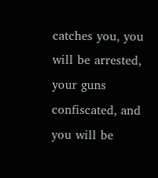catches you, you will be arrested, your guns confiscated, and you will be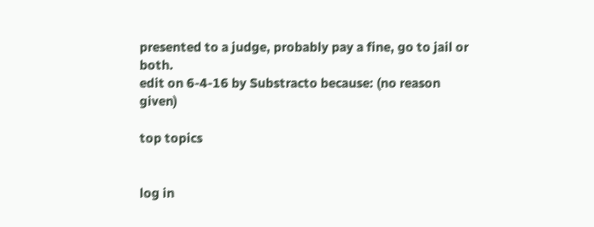presented to a judge, probably pay a fine, go to jail or both.
edit on 6-4-16 by Substracto because: (no reason given)

top topics


log in